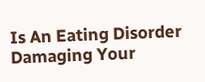Is An Eating Disorder Damaging Your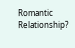Romantic Relationship?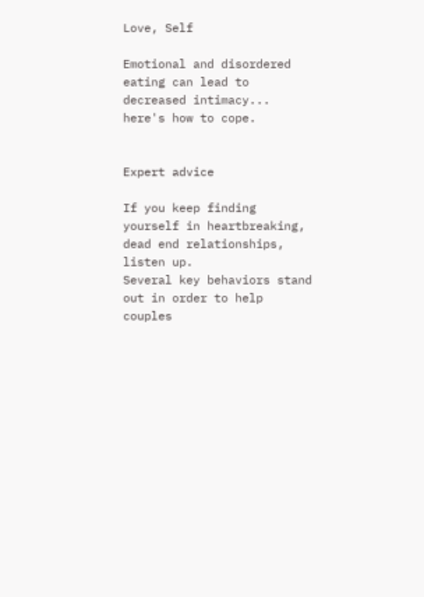Love, Self

Emotional and disordered eating can lead to decreased intimacy... here's how to cope.


Expert advice

If you keep finding yourself in heartbreaking, dead end relationships, listen up.
Several key behaviors stand out in order to help couples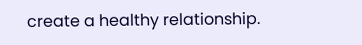create a healthy relationship.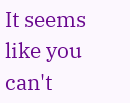It seems like you can't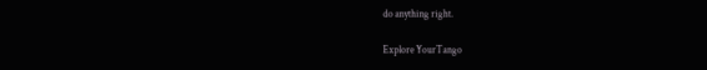do anything right.

Explore YourTango